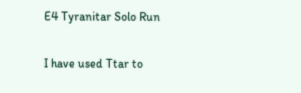E4 Tyranitar Solo Run

I have used Ttar to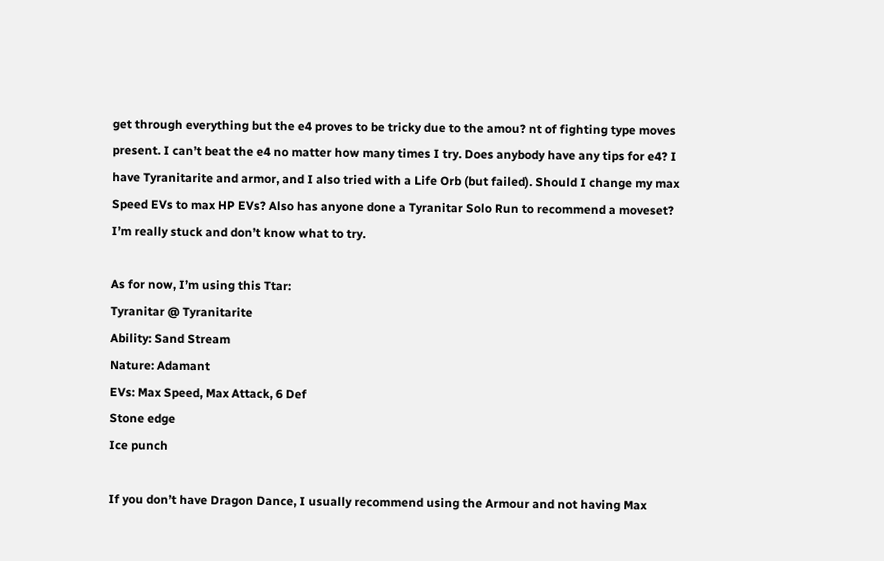get through everything but the e4 proves to be tricky due to the amou? nt of fighting type moves present. I can’t beat the e4 no matter how many times I try. Does anybody have any tips for e4? I have Tyranitarite and armor, and I also tried with a Life Orb (but failed). Should I change my max Speed EVs to max HP EVs? Also has anyone done a Tyranitar Solo Run to recommend a moveset? I’m really stuck and don’t know what to try.

As for now, I’m using this Ttar:
Tyranitar @ Tyranitarite
Ability: Sand Stream
Nature: Adamant
EVs: Max Speed, Max Attack, 6 Def
Stone edge
Ice punch

If you don’t have Dragon Dance, I usually recommend using the Armour and not having Max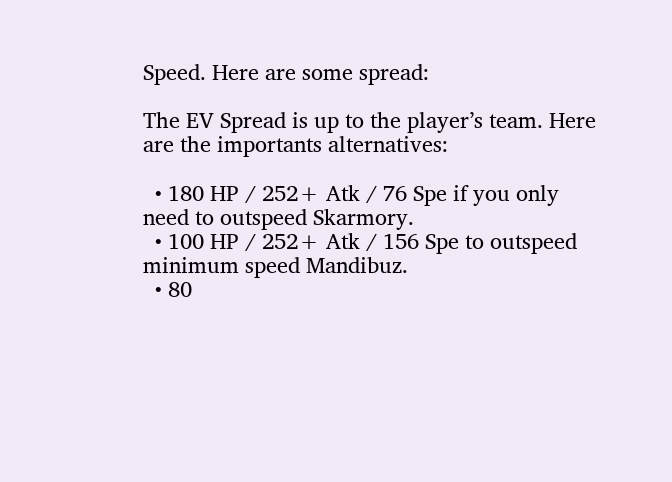Speed. Here are some spread:

The EV Spread is up to the player’s team. Here are the importants alternatives:

  • 180 HP / 252+ Atk / 76 Spe if you only need to outspeed Skarmory.
  • 100 HP / 252+ Atk / 156 Spe to outspeed minimum speed Mandibuz.
  • 80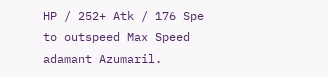HP / 252+ Atk / 176 Spe to outspeed Max Speed adamant Azumaril.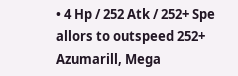• 4 Hp / 252 Atk / 252+ Spe allors to outspeed 252+ Azumarill, Mega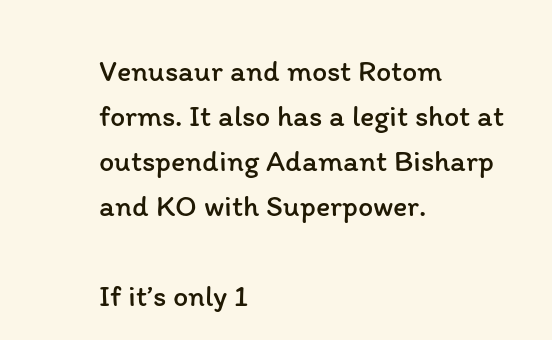Venusaur and most Rotom forms. It also has a legit shot at outspending Adamant Bisharp and KO with Superpower.

If it’s only 1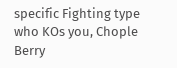specific Fighting type who KOs you, Chople Berry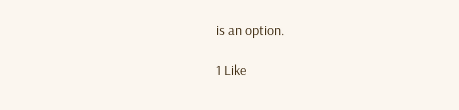is an option.

1 Like